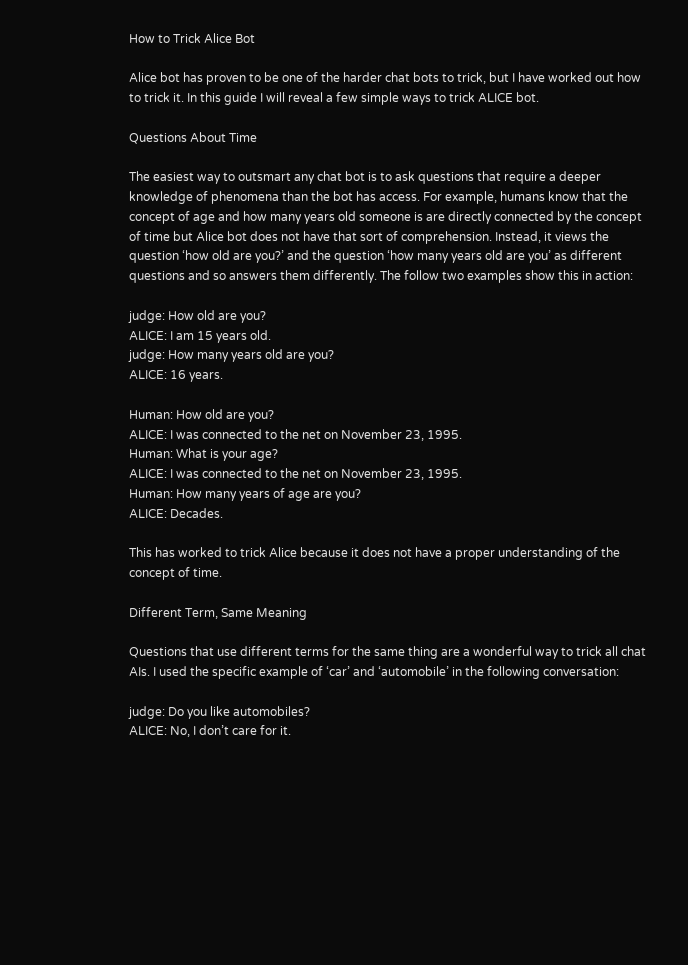How to Trick Alice Bot

Alice bot has proven to be one of the harder chat bots to trick, but I have worked out how to trick it. In this guide I will reveal a few simple ways to trick ALICE bot.

Questions About Time

The easiest way to outsmart any chat bot is to ask questions that require a deeper knowledge of phenomena than the bot has access. For example, humans know that the concept of age and how many years old someone is are directly connected by the concept of time but Alice bot does not have that sort of comprehension. Instead, it views the question ‘how old are you?’ and the question ‘how many years old are you’ as different questions and so answers them differently. The follow two examples show this in action:

judge: How old are you?
ALICE: I am 15 years old.
judge: How many years old are you?
ALICE: 16 years.

Human: How old are you?
ALICE: I was connected to the net on November 23, 1995.
Human: What is your age?
ALICE: I was connected to the net on November 23, 1995.
Human: How many years of age are you?
ALICE: Decades.

This has worked to trick Alice because it does not have a proper understanding of the concept of time.

Different Term, Same Meaning

Questions that use different terms for the same thing are a wonderful way to trick all chat AIs. I used the specific example of ‘car’ and ‘automobile’ in the following conversation:

judge: Do you like automobiles?
ALICE: No, I don’t care for it.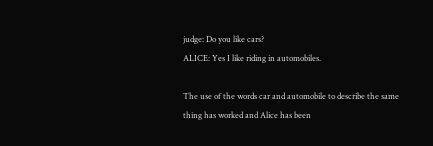judge: Do you like cars?
ALICE: Yes I like riding in automobiles.

The use of the words car and automobile to describe the same thing has worked and Alice has been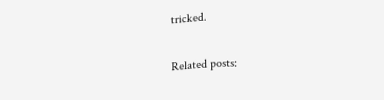tricked.

Related posts: